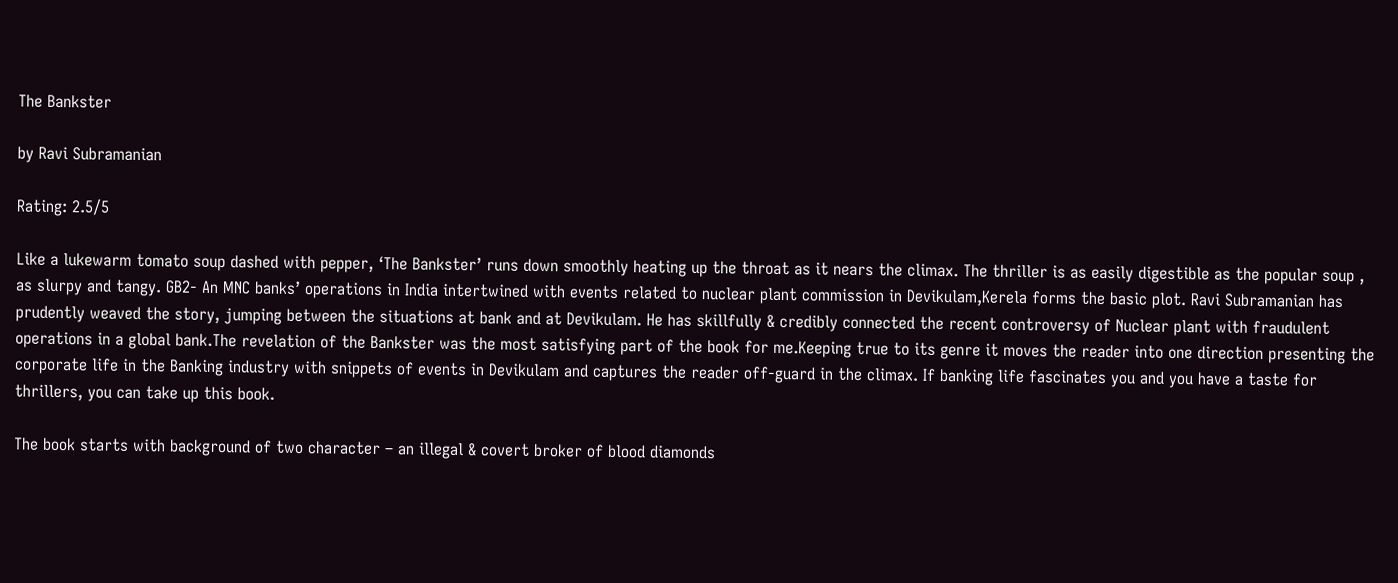The Bankster

by Ravi Subramanian

Rating: 2.5/5

Like a lukewarm tomato soup dashed with pepper, ‘The Bankster’ runs down smoothly heating up the throat as it nears the climax. The thriller is as easily digestible as the popular soup , as slurpy and tangy. GB2- An MNC banks’ operations in India intertwined with events related to nuclear plant commission in Devikulam,Kerela forms the basic plot. Ravi Subramanian has prudently weaved the story, jumping between the situations at bank and at Devikulam. He has skillfully & credibly connected the recent controversy of Nuclear plant with fraudulent operations in a global bank.The revelation of the Bankster was the most satisfying part of the book for me.Keeping true to its genre it moves the reader into one direction presenting the corporate life in the Banking industry with snippets of events in Devikulam and captures the reader off-guard in the climax. If banking life fascinates you and you have a taste for thrillers, you can take up this book.

The book starts with background of two character – an illegal & covert broker of blood diamonds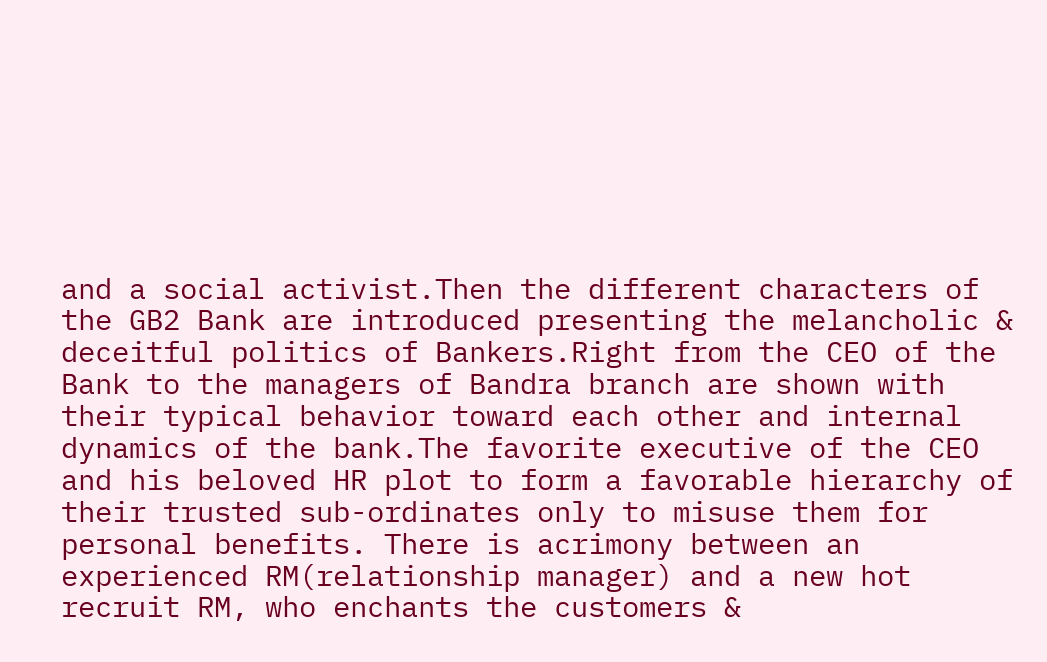and a social activist.Then the different characters of the GB2 Bank are introduced presenting the melancholic & deceitful politics of Bankers.Right from the CEO of the Bank to the managers of Bandra branch are shown with their typical behavior toward each other and internal dynamics of the bank.The favorite executive of the CEO and his beloved HR plot to form a favorable hierarchy of their trusted sub-ordinates only to misuse them for personal benefits. There is acrimony between an experienced RM(relationship manager) and a new hot recruit RM, who enchants the customers &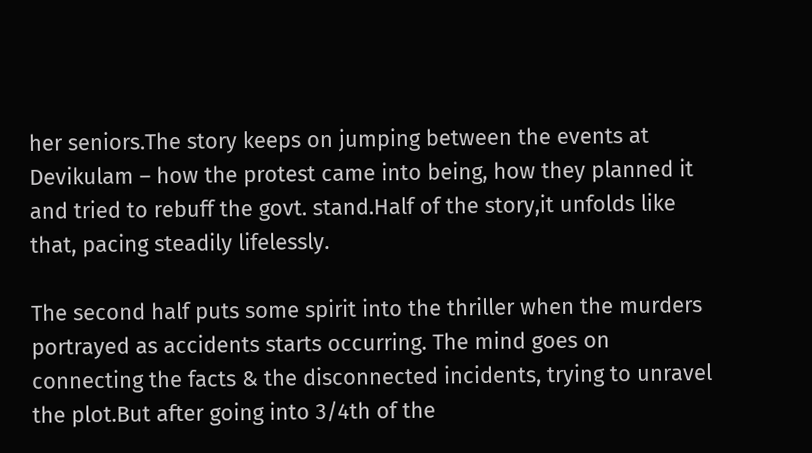her seniors.The story keeps on jumping between the events at Devikulam – how the protest came into being, how they planned it and tried to rebuff the govt. stand.Half of the story,it unfolds like that, pacing steadily lifelessly.

The second half puts some spirit into the thriller when the murders portrayed as accidents starts occurring. The mind goes on connecting the facts & the disconnected incidents, trying to unravel the plot.But after going into 3/4th of the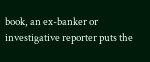book, an ex-banker or investigative reporter puts the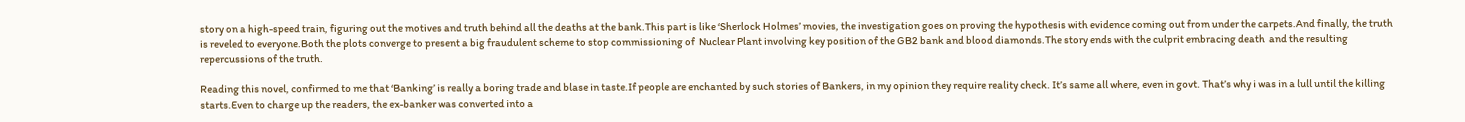story on a high-speed train, figuring out the motives and truth behind all the deaths at the bank.This part is like ‘Sherlock Holmes’ movies, the investigation goes on proving the hypothesis with evidence coming out from under the carpets.And finally, the truth is reveled to everyone.Both the plots converge to present a big fraudulent scheme to stop commissioning of  Nuclear Plant involving key position of the GB2 bank and blood diamonds.The story ends with the culprit embracing death  and the resulting repercussions of the truth.

Reading this novel, confirmed to me that ‘Banking’ is really a boring trade and blase in taste.If people are enchanted by such stories of Bankers, in my opinion they require reality check. It’s same all where, even in govt. That’s why i was in a lull until the killing starts.Even to charge up the readers, the ex-banker was converted into a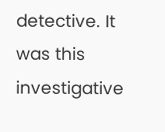detective. It was this investigative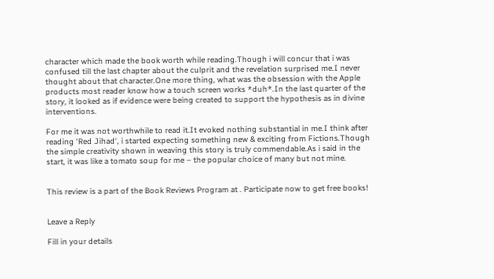character which made the book worth while reading.Though i will concur that i was confused till the last chapter about the culprit and the revelation surprised me.I never thought about that character.One more thing, what was the obsession with the Apple products most reader know how a touch screen works *duh*.In the last quarter of the story, it looked as if evidence were being created to support the hypothesis as in divine interventions.

For me it was not worthwhile to read it.It evoked nothing substantial in me.I think after reading ‘Red Jihad‘, i started expecting something new & exciting from Fictions.Though the simple creativity shown in weaving this story is truly commendable.As i said in the start, it was like a tomato soup for me – the popular choice of many but not mine.


This review is a part of the Book Reviews Program at . Participate now to get free books!


Leave a Reply

Fill in your details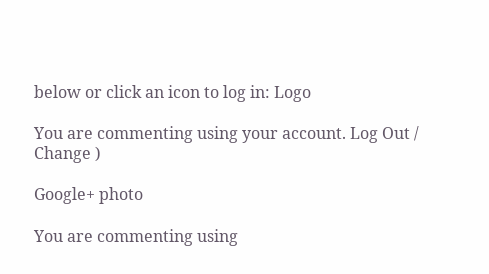below or click an icon to log in: Logo

You are commenting using your account. Log Out /  Change )

Google+ photo

You are commenting using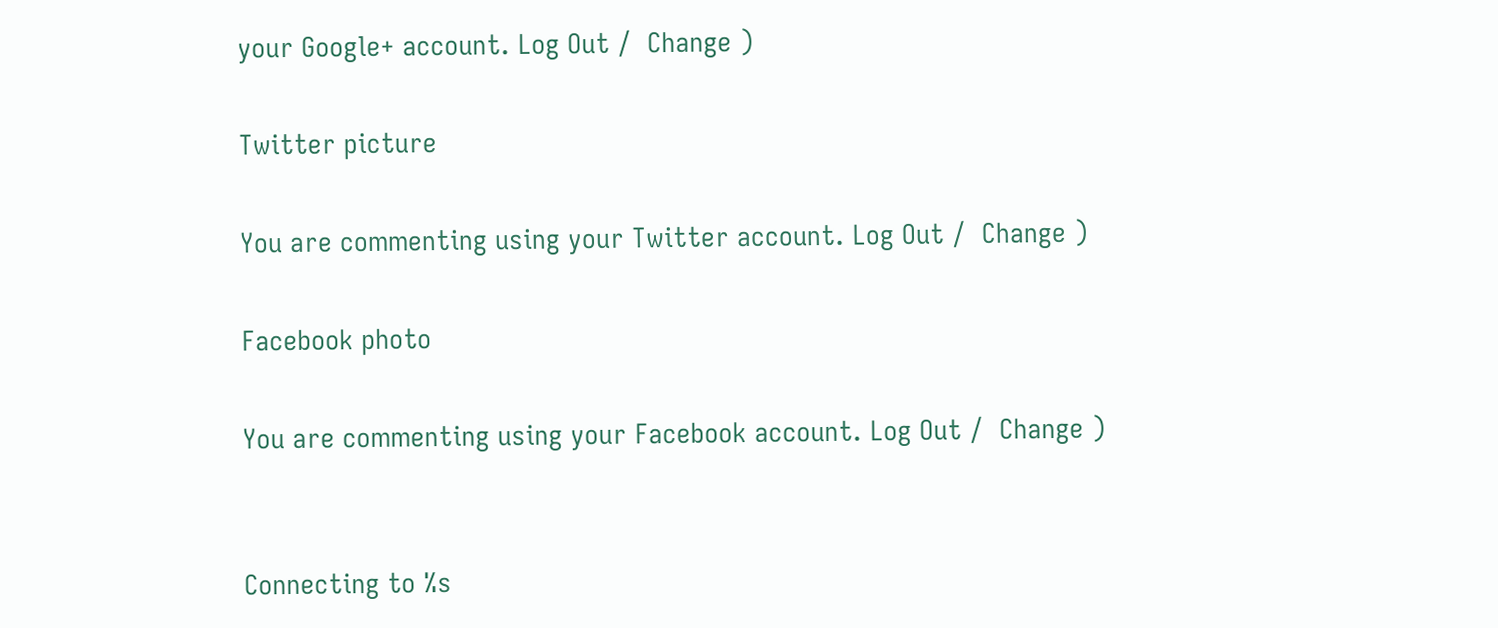your Google+ account. Log Out /  Change )

Twitter picture

You are commenting using your Twitter account. Log Out /  Change )

Facebook photo

You are commenting using your Facebook account. Log Out /  Change )


Connecting to %s